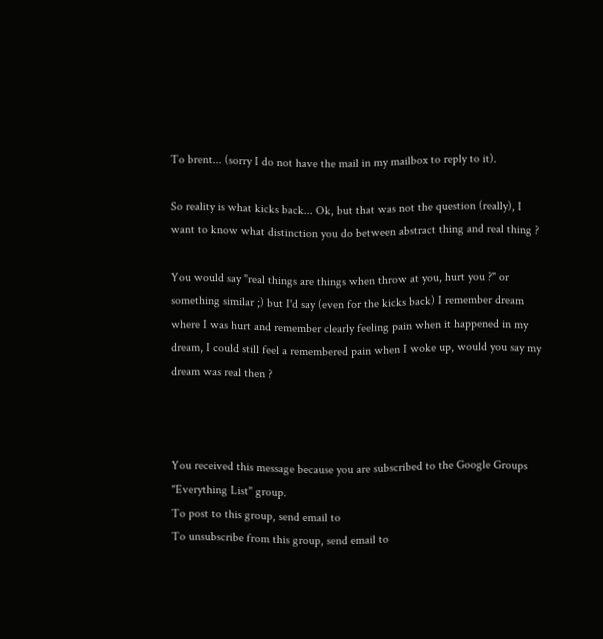To brent... (sorry I do not have the mail in my mailbox to reply to it).

So reality is what kicks back... Ok, but that was not the question (really), I
want to know what distinction you do between abstract thing and real thing ?

You would say "real things are things when throw at you, hurt you ?" or
something similar ;) but I'd say (even for the kicks back) I remember dream
where I was hurt and remember clearly feeling pain when it happened in my
dream, I could still feel a remembered pain when I woke up, would you say my
dream was real then ?



You received this message because you are subscribed to the Google Groups
"Everything List" group.
To post to this group, send email to
To unsubscribe from this group, send email to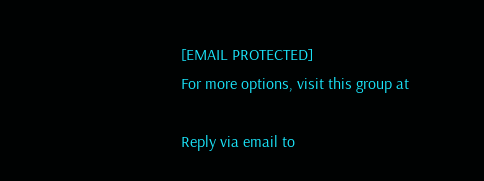[EMAIL PROTECTED]
For more options, visit this group at

Reply via email to